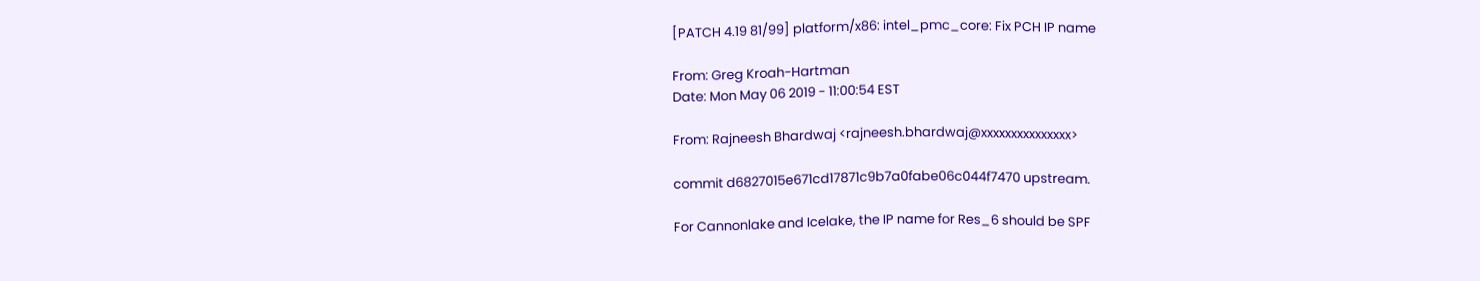[PATCH 4.19 81/99] platform/x86: intel_pmc_core: Fix PCH IP name

From: Greg Kroah-Hartman
Date: Mon May 06 2019 - 11:00:54 EST

From: Rajneesh Bhardwaj <rajneesh.bhardwaj@xxxxxxxxxxxxxxx>

commit d6827015e671cd17871c9b7a0fabe06c044f7470 upstream.

For Cannonlake and Icelake, the IP name for Res_6 should be SPF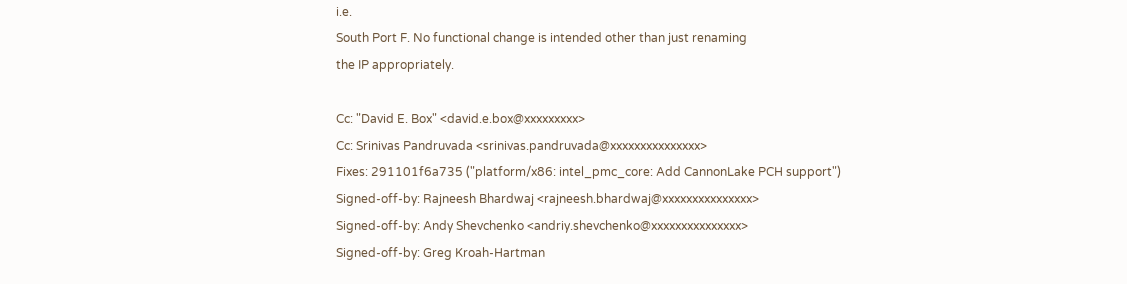i.e.
South Port F. No functional change is intended other than just renaming
the IP appropriately.

Cc: "David E. Box" <david.e.box@xxxxxxxxx>
Cc: Srinivas Pandruvada <srinivas.pandruvada@xxxxxxxxxxxxxxx>
Fixes: 291101f6a735 ("platform/x86: intel_pmc_core: Add CannonLake PCH support")
Signed-off-by: Rajneesh Bhardwaj <rajneesh.bhardwaj@xxxxxxxxxxxxxxx>
Signed-off-by: Andy Shevchenko <andriy.shevchenko@xxxxxxxxxxxxxxx>
Signed-off-by: Greg Kroah-Hartman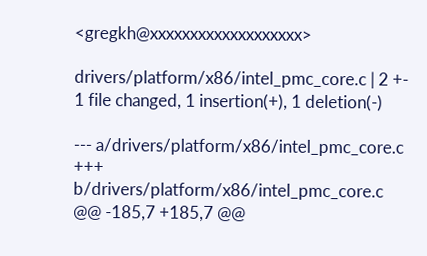<gregkh@xxxxxxxxxxxxxxxxxxx>

drivers/platform/x86/intel_pmc_core.c | 2 +-
1 file changed, 1 insertion(+), 1 deletion(-)

--- a/drivers/platform/x86/intel_pmc_core.c
+++ b/drivers/platform/x86/intel_pmc_core.c
@@ -185,7 +185,7 @@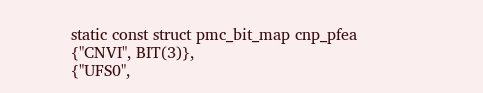static const struct pmc_bit_map cnp_pfea
{"CNVI", BIT(3)},
{"UFS0",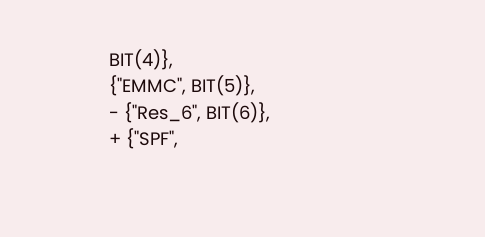BIT(4)},
{"EMMC", BIT(5)},
- {"Res_6", BIT(6)},
+ {"SPF",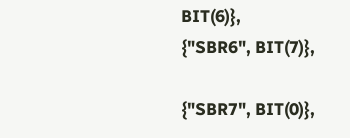BIT(6)},
{"SBR6", BIT(7)},

{"SBR7", BIT(0)},